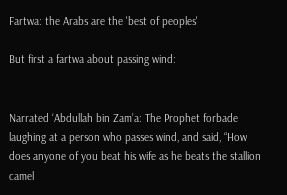Fartwa: the Arabs are the 'best of peoples'

But first a fartwa about passing wind:


Narrated ‘Abdullah bin Zam’a: The Prophet forbade laughing at a person who passes wind, and said, “How does anyone of you beat his wife as he beats the stallion camel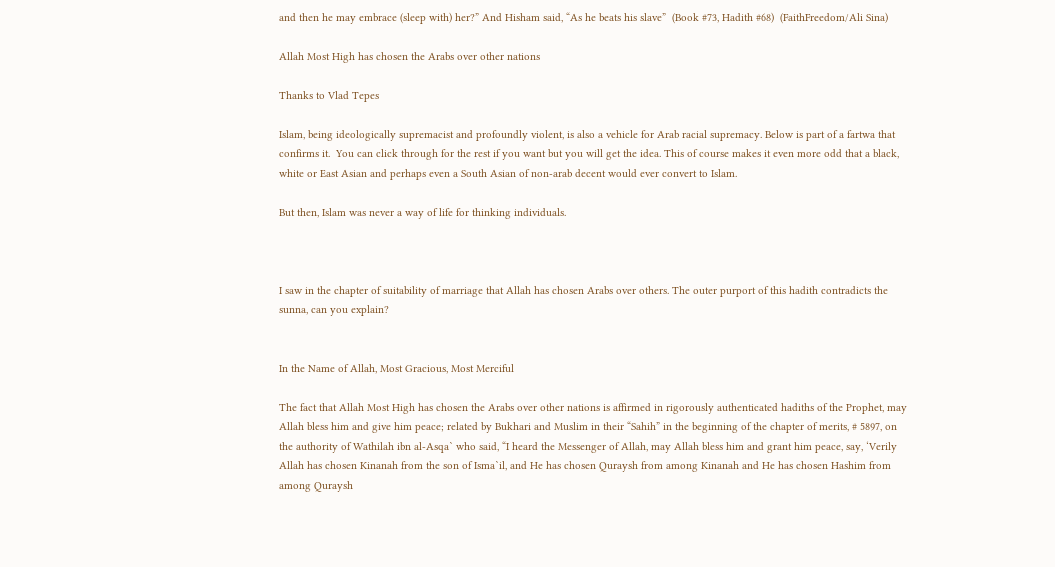and then he may embrace (sleep with) her?” And Hisham said, “As he beats his slave”  (Book #73, Hadith #68)  (FaithFreedom/Ali Sina)

Allah Most High has chosen the Arabs over other nations

Thanks to Vlad Tepes

Islam, being ideologically supremacist and profoundly violent, is also a vehicle for Arab racial supremacy. Below is part of a fartwa that confirms it.  You can click through for the rest if you want but you will get the idea. This of course makes it even more odd that a black, white or East Asian and perhaps even a South Asian of non-arab decent would ever convert to Islam.

But then, Islam was never a way of life for thinking individuals.



I saw in the chapter of suitability of marriage that Allah has chosen Arabs over others. The outer purport of this hadith contradicts the sunna, can you explain?


In the Name of Allah, Most Gracious, Most Merciful

The fact that Allah Most High has chosen the Arabs over other nations is affirmed in rigorously authenticated hadiths of the Prophet, may Allah bless him and give him peace; related by Bukhari and Muslim in their “Sahih” in the beginning of the chapter of merits, # 5897, on the authority of Wathilah ibn al-Asqa` who said, “I heard the Messenger of Allah, may Allah bless him and grant him peace, say, ‘Verily Allah has chosen Kinanah from the son of Isma`il, and He has chosen Quraysh from among Kinanah and He has chosen Hashim from among Quraysh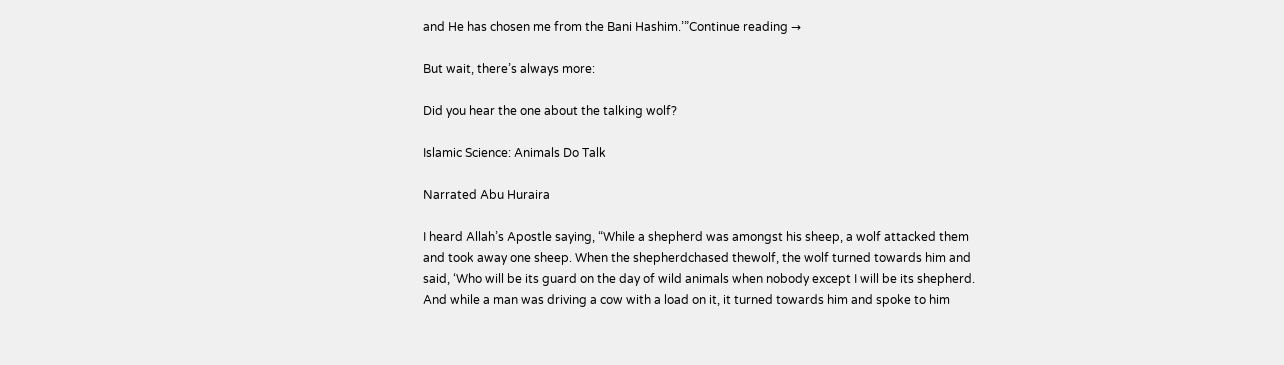and He has chosen me from the Bani Hashim.’”Continue reading →

But wait, there’s always more:

Did you hear the one about the talking wolf?

Islamic Science: Animals Do Talk

Narrated Abu Huraira

I heard Allah’s Apostle saying, “While a shepherd was amongst his sheep, a wolf attacked them and took away one sheep. When the shepherdchased thewolf, the wolf turned towards him and said, ‘Who will be its guard on the day of wild animals when nobody except I will be its shepherd. And while a man was driving a cow with a load on it, it turned towards him and spoke to him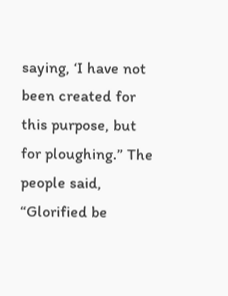saying, ‘I have not been created for this purpose, but for ploughing.” The people said, “Glorified be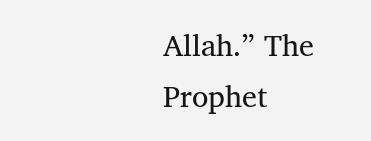Allah.” The Prophet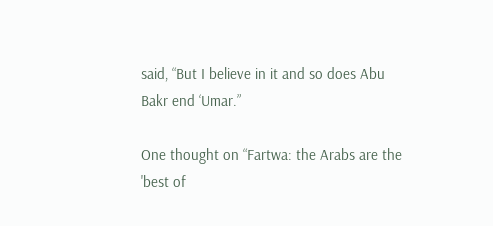said, “But I believe in it and so does Abu Bakr end ‘Umar.”

One thought on “Fartwa: the Arabs are the 'best of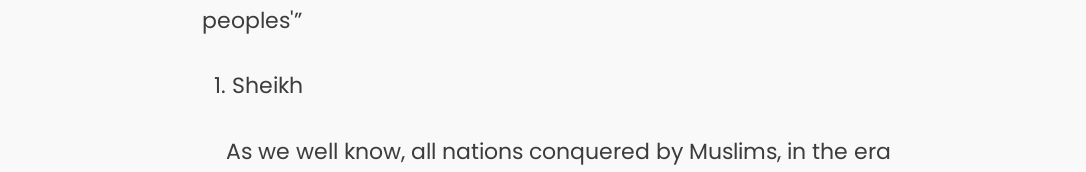peoples'”

  1. Sheikh

    As we well know, all nations conquered by Muslims, in the era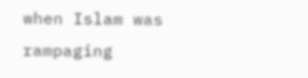when Islam was rampaging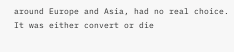around Europe and Asia, had no real choice. It was either convert or die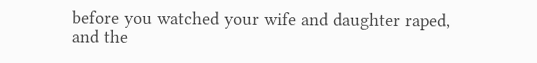before you watched your wife and daughter raped, and the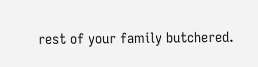rest of your family butchered.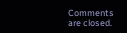Comments are closed.